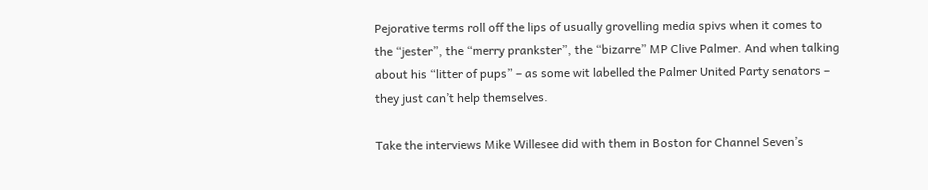Pejorative terms roll off the lips of usually grovelling media spivs when it comes to the “jester”, the “merry prankster”, the “bizarre” MP Clive Palmer. And when talking about his “litter of pups” – as some wit labelled the Palmer United Party senators – they just can’t help themselves.

Take the interviews Mike Willesee did with them in Boston for Channel Seven’s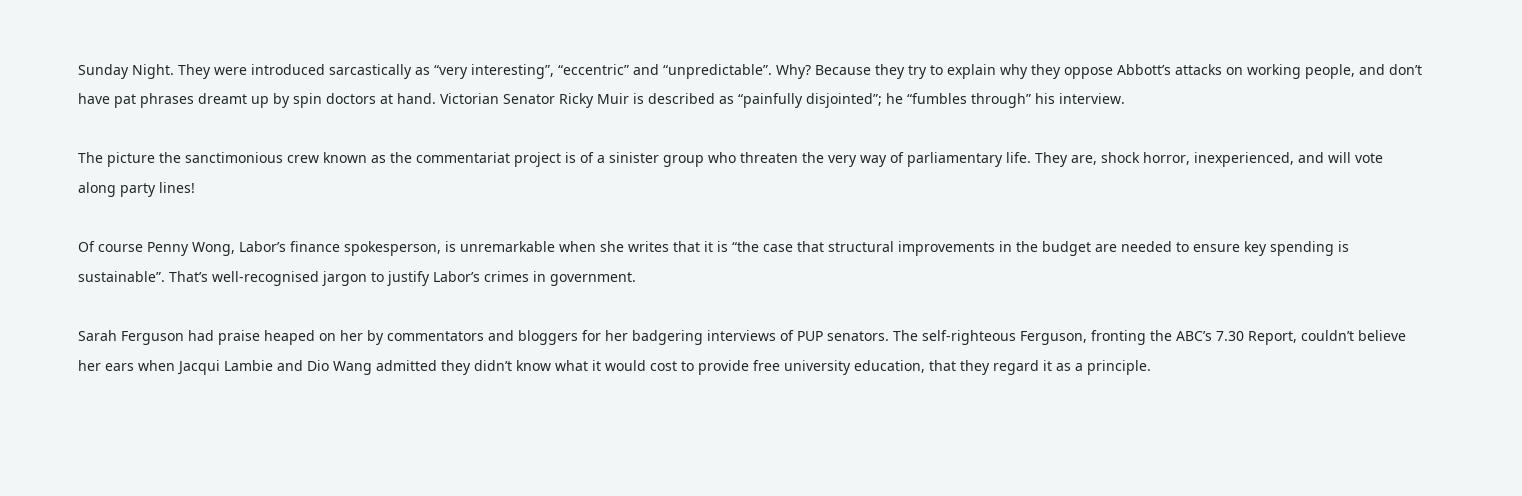Sunday Night. They were introduced sarcastically as “very interesting”, “eccentric” and “unpredictable”. Why? Because they try to explain why they oppose Abbott’s attacks on working people, and don’t have pat phrases dreamt up by spin doctors at hand. Victorian Senator Ricky Muir is described as “painfully disjointed”; he “fumbles through” his interview.

The picture the sanctimonious crew known as the commentariat project is of a sinister group who threaten the very way of parliamentary life. They are, shock horror, inexperienced, and will vote along party lines!

Of course Penny Wong, Labor’s finance spokesperson, is unremarkable when she writes that it is “the case that structural improvements in the budget are needed to ensure key spending is sustainable”. That’s well-recognised jargon to justify Labor’s crimes in government.

Sarah Ferguson had praise heaped on her by commentators and bloggers for her badgering interviews of PUP senators. The self-righteous Ferguson, fronting the ABC’s 7.30 Report, couldn’t believe her ears when Jacqui Lambie and Dio Wang admitted they didn’t know what it would cost to provide free university education, that they regard it as a principle.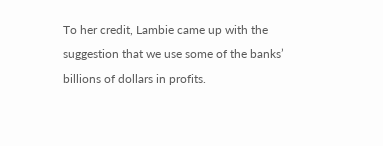To her credit, Lambie came up with the suggestion that we use some of the banks’ billions of dollars in profits.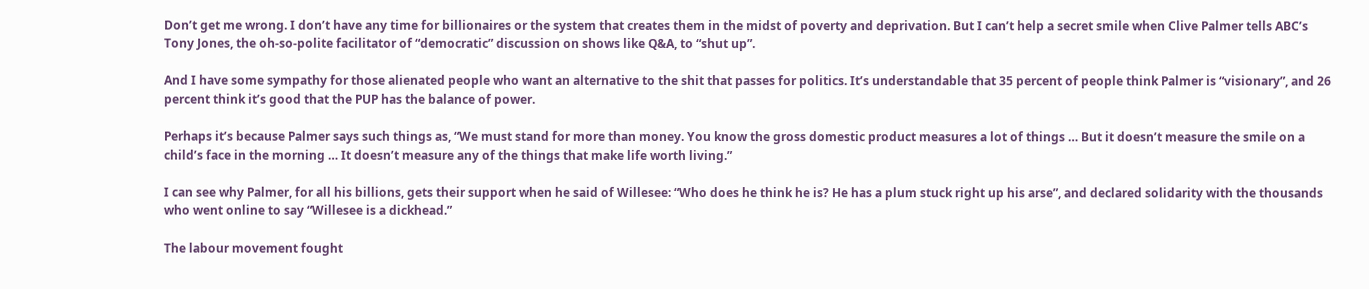Don’t get me wrong. I don’t have any time for billionaires or the system that creates them in the midst of poverty and deprivation. But I can’t help a secret smile when Clive Palmer tells ABC’s Tony Jones, the oh-so-polite facilitator of “democratic” discussion on shows like Q&A, to “shut up”.

And I have some sympathy for those alienated people who want an alternative to the shit that passes for politics. It’s understandable that 35 percent of people think Palmer is “visionary”, and 26 percent think it’s good that the PUP has the balance of power.

Perhaps it’s because Palmer says such things as, “We must stand for more than money. You know the gross domestic product measures a lot of things … But it doesn’t measure the smile on a child’s face in the morning … It doesn’t measure any of the things that make life worth living.”

I can see why Palmer, for all his billions, gets their support when he said of Willesee: “Who does he think he is? He has a plum stuck right up his arse”, and declared solidarity with the thousands who went online to say “Willesee is a dickhead.”

The labour movement fought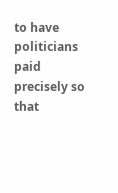to have politicians paid precisely so that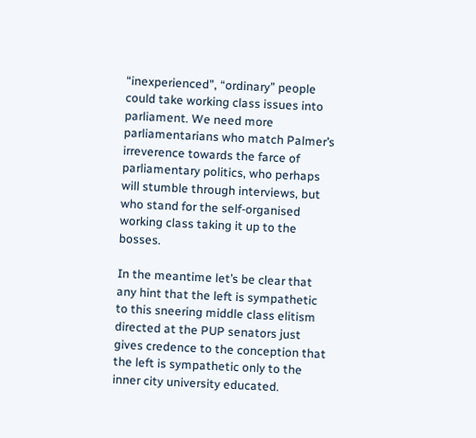“inexperienced”, “ordinary” people could take working class issues into parliament. We need more parliamentarians who match Palmer’s irreverence towards the farce of parliamentary politics, who perhaps will stumble through interviews, but who stand for the self-organised working class taking it up to the bosses.

In the meantime let’s be clear that any hint that the left is sympathetic to this sneering middle class elitism directed at the PUP senators just gives credence to the conception that the left is sympathetic only to the inner city university educated.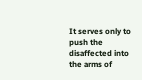It serves only to push the disaffected into the arms of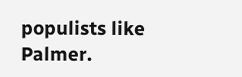populists like Palmer.